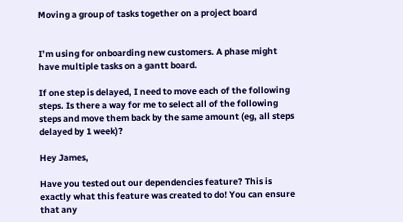Moving a group of tasks together on a project board


I’m using for onboarding new customers. A phase might have multiple tasks on a gantt board.

If one step is delayed, I need to move each of the following steps. Is there a way for me to select all of the following steps and move them back by the same amount (eg, all steps delayed by 1 week)?

Hey James,

Have you tested out our dependencies feature? This is exactly what this feature was created to do! You can ensure that any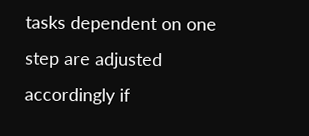tasks dependent on one step are adjusted accordingly if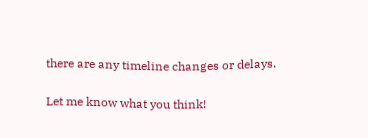there are any timeline changes or delays.

Let me know what you think!